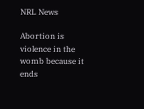NRL News

Abortion is violence in the womb because it ends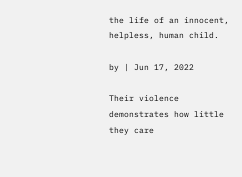the life of an innocent, helpless, human child.

by | Jun 17, 2022

Their violence demonstrates how little they care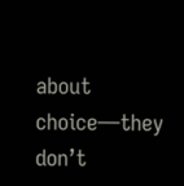about choice—they don’t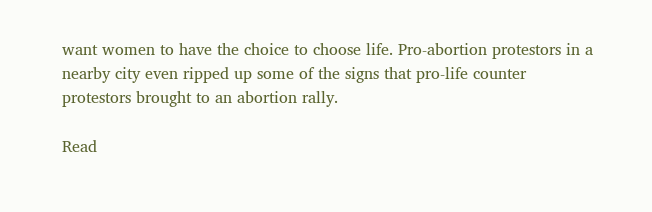want women to have the choice to choose life. Pro-abortion protestors in a nearby city even ripped up some of the signs that pro-life counter protestors brought to an abortion rally.

Read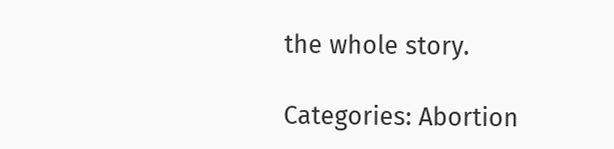the whole story.

Categories: Abortion